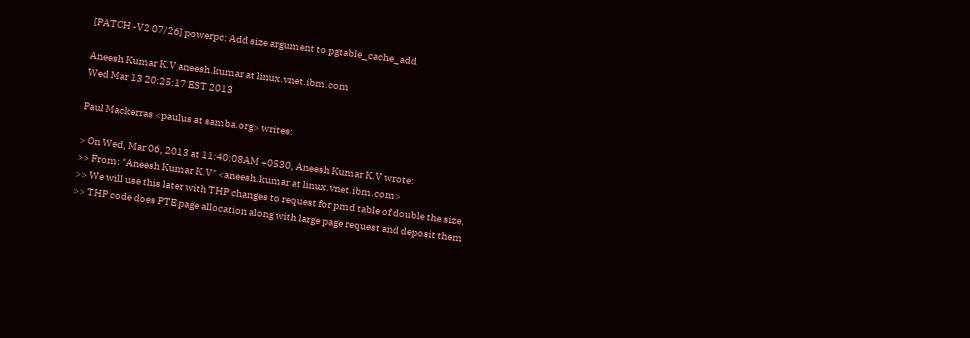[PATCH -V2 07/26] powerpc: Add size argument to pgtable_cache_add

Aneesh Kumar K.V aneesh.kumar at linux.vnet.ibm.com
Wed Mar 13 20:25:17 EST 2013

Paul Mackerras <paulus at samba.org> writes:

> On Wed, Mar 06, 2013 at 11:40:08AM +0530, Aneesh Kumar K.V wrote:
>> From: "Aneesh Kumar K.V" <aneesh.kumar at linux.vnet.ibm.com>
>> We will use this later with THP changes to request for pmd table of double the size.
>> THP code does PTE page allocation along with large page request and deposit them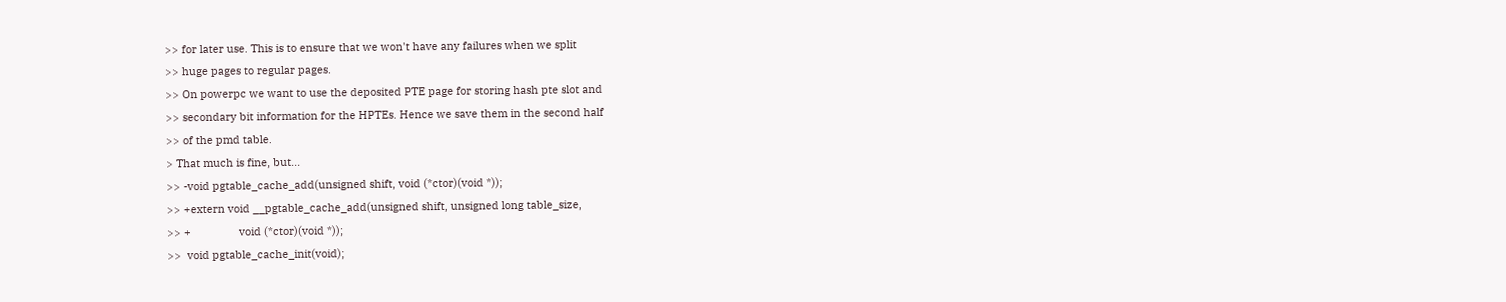>> for later use. This is to ensure that we won't have any failures when we split
>> huge pages to regular pages.
>> On powerpc we want to use the deposited PTE page for storing hash pte slot and
>> secondary bit information for the HPTEs. Hence we save them in the second half
>> of the pmd table.
> That much is fine, but...
>> -void pgtable_cache_add(unsigned shift, void (*ctor)(void *));
>> +extern void __pgtable_cache_add(unsigned shift, unsigned long table_size,
>> +                void (*ctor)(void *));
>>  void pgtable_cache_init(void);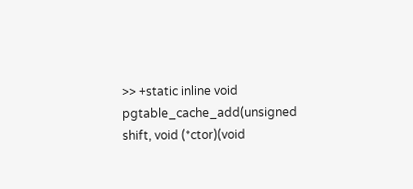>> +static inline void pgtable_cache_add(unsigned shift, void (*ctor)(void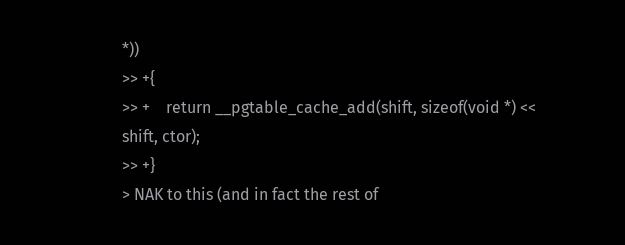*))
>> +{
>> +    return __pgtable_cache_add(shift, sizeof(void *) << shift, ctor);
>> +}
> NAK to this (and in fact the rest of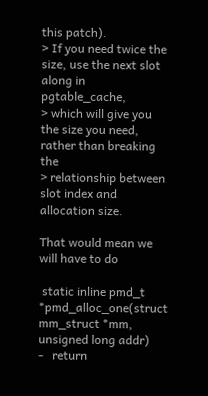this patch).
> If you need twice the size, use the next slot along in pgtable_cache,
> which will give you the size you need, rather than breaking the
> relationship between slot index and allocation size.

That would mean we will have to do

 static inline pmd_t *pmd_alloc_one(struct mm_struct *mm, unsigned long addr)
-   return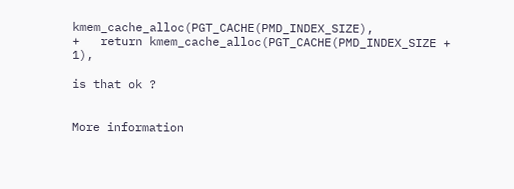kmem_cache_alloc(PGT_CACHE(PMD_INDEX_SIZE),
+   return kmem_cache_alloc(PGT_CACHE(PMD_INDEX_SIZE + 1),

is that ok ?


More information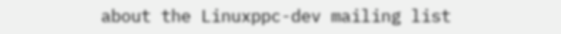about the Linuxppc-dev mailing list